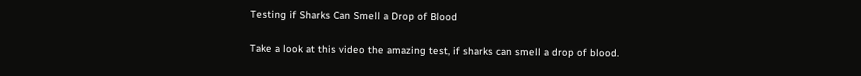Testing if Sharks Can Smell a Drop of Blood

Take a look at this video the amazing test, if sharks can smell a drop of blood.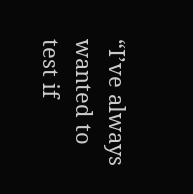“I’ve always wanted to test if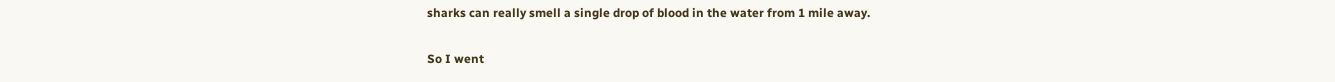sharks can really smell a single drop of blood in the water from 1 mile away.

So I went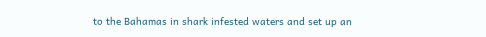to the Bahamas in shark infested waters and set up an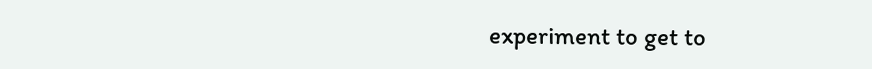experiment to get to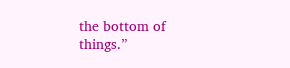the bottom of things.”